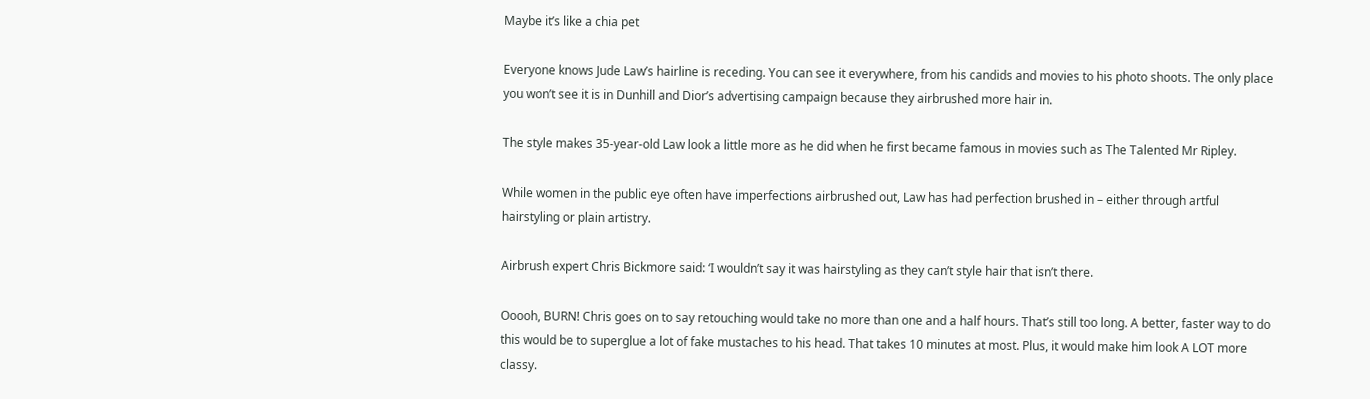Maybe it’s like a chia pet

Everyone knows Jude Law’s hairline is receding. You can see it everywhere, from his candids and movies to his photo shoots. The only place you won’t see it is in Dunhill and Dior’s advertising campaign because they airbrushed more hair in.

The style makes 35-year-old Law look a little more as he did when he first became famous in movies such as The Talented Mr Ripley.

While women in the public eye often have imperfections airbrushed out, Law has had perfection brushed in – either through artful hairstyling or plain artistry.

Airbrush expert Chris Bickmore said: ‘I wouldn’t say it was hairstyling as they can’t style hair that isn’t there.

Ooooh, BURN! Chris goes on to say retouching would take no more than one and a half hours. That’s still too long. A better, faster way to do this would be to superglue a lot of fake mustaches to his head. That takes 10 minutes at most. Plus, it would make him look A LOT more classy.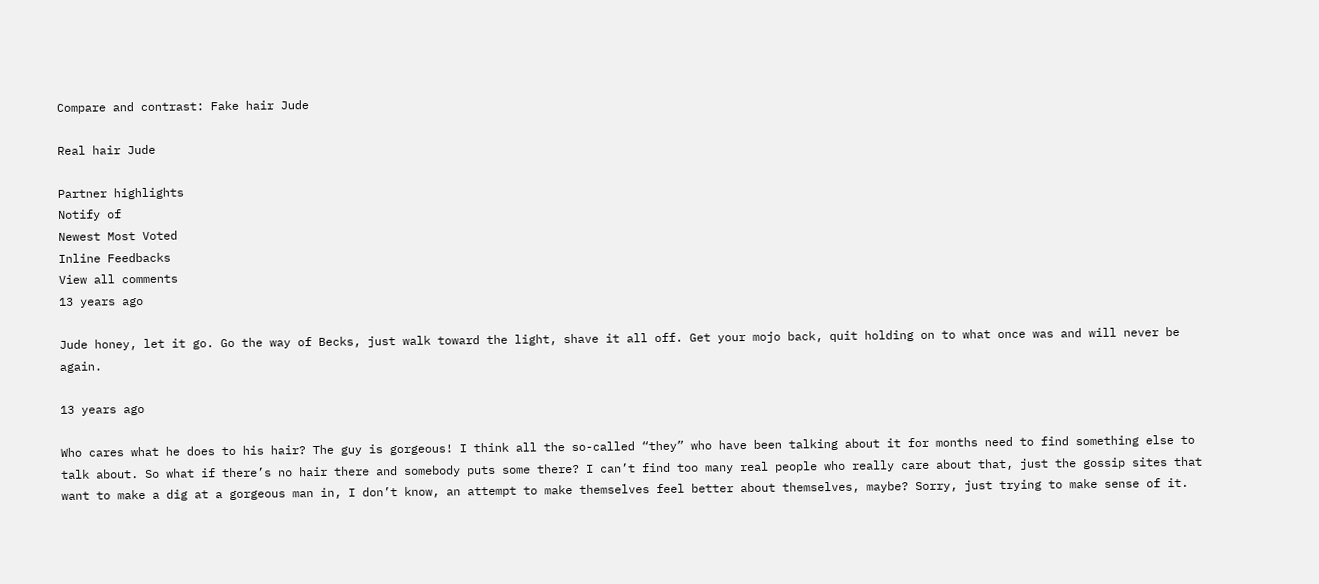Compare and contrast: Fake hair Jude

Real hair Jude

Partner highlights
Notify of
Newest Most Voted
Inline Feedbacks
View all comments
13 years ago

Jude honey, let it go. Go the way of Becks, just walk toward the light, shave it all off. Get your mojo back, quit holding on to what once was and will never be again.

13 years ago

Who cares what he does to his hair? The guy is gorgeous! I think all the so-called “they” who have been talking about it for months need to find something else to talk about. So what if there’s no hair there and somebody puts some there? I can’t find too many real people who really care about that, just the gossip sites that want to make a dig at a gorgeous man in, I don’t know, an attempt to make themselves feel better about themselves, maybe? Sorry, just trying to make sense of it.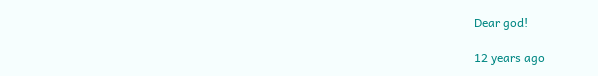Dear god!

12 years ago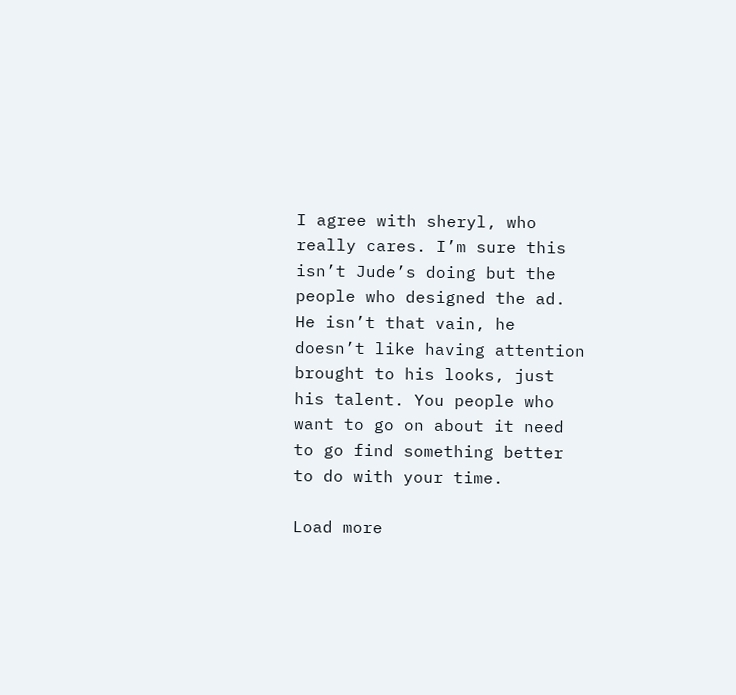I agree with sheryl, who really cares. I’m sure this isn’t Jude’s doing but the people who designed the ad. He isn’t that vain, he doesn’t like having attention brought to his looks, just his talent. You people who want to go on about it need to go find something better to do with your time.

Load more